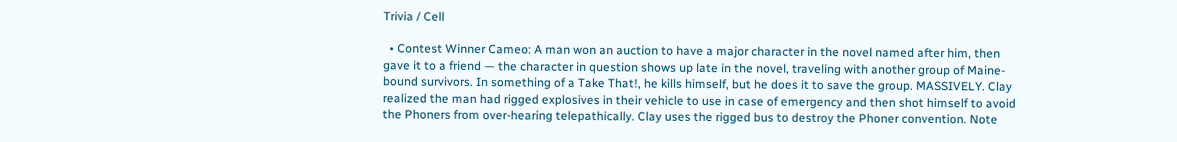Trivia / Cell

  • Contest Winner Cameo: A man won an auction to have a major character in the novel named after him, then gave it to a friend — the character in question shows up late in the novel, traveling with another group of Maine-bound survivors. In something of a Take That!, he kills himself, but he does it to save the group. MASSIVELY. Clay realized the man had rigged explosives in their vehicle to use in case of emergency and then shot himself to avoid the Phoners from over-hearing telepathically. Clay uses the rigged bus to destroy the Phoner convention. Note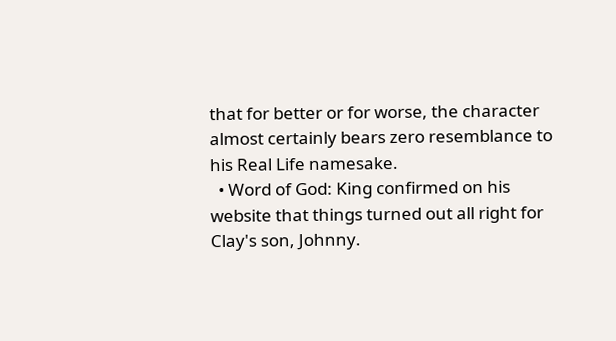that for better or for worse, the character almost certainly bears zero resemblance to his Real Life namesake.
  • Word of God: King confirmed on his website that things turned out all right for Clay's son, Johnny.